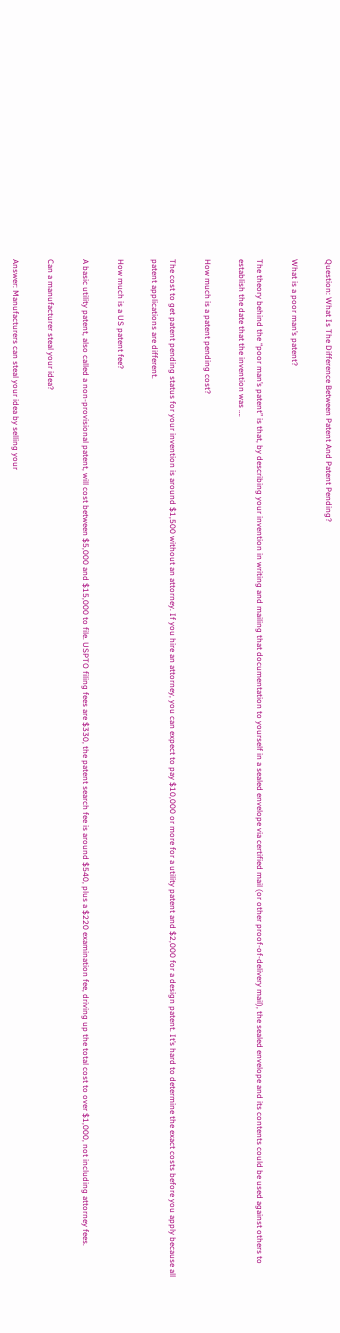Question: What Is The Difference Between Patent And Patent Pending?

What is a poor man’s patent?

The theory behind the “poor man’s patent” is that, by describing your invention in writing and mailing that documentation to yourself in a sealed envelope via certified mail (or other proof-of-delivery mail), the sealed envelope and its contents could be used against others to establish the date that the invention was ….

How much is a patent pending cost?

The cost to get patent pending status for your invention is around $1,500 without an attorney. If you hire an attorney, you can expect to pay $10,000 or more for a utility patent and $2,000 for a design patent. It’s hard to determine the exact costs before you apply because all patent applications are different.

How much is a US patent fee?

A basic utility patent, also called a non-provisional patent, will cost between $5,000 and $15,000 to file. USPTO filing fees are $330, the patent search fee is around $540, plus a $220 examination fee, driving up the total cost to over $1,000, not including attorney fees.

Can a manufacturer steal your idea?

Answer: Manufacturers can steal your idea by selling your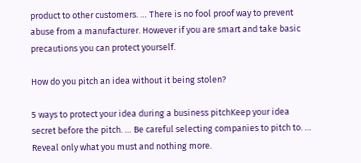product to other customers. … There is no fool proof way to prevent abuse from a manufacturer. However if you are smart and take basic precautions you can protect yourself.

How do you pitch an idea without it being stolen?

5 ways to protect your idea during a business pitchKeep your idea secret before the pitch. … Be careful selecting companies to pitch to. … Reveal only what you must and nothing more.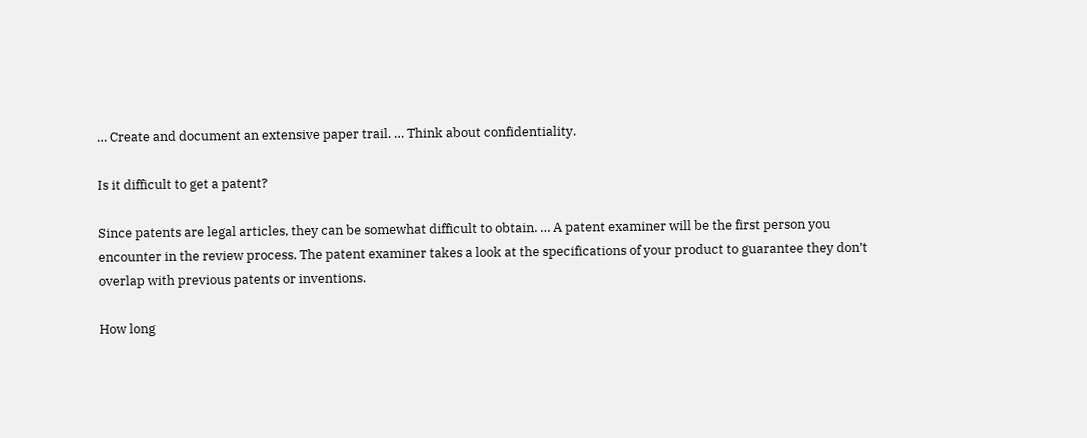… Create and document an extensive paper trail. … Think about confidentiality.

Is it difficult to get a patent?

Since patents are legal articles, they can be somewhat difficult to obtain. … A patent examiner will be the first person you encounter in the review process. The patent examiner takes a look at the specifications of your product to guarantee they don’t overlap with previous patents or inventions.

How long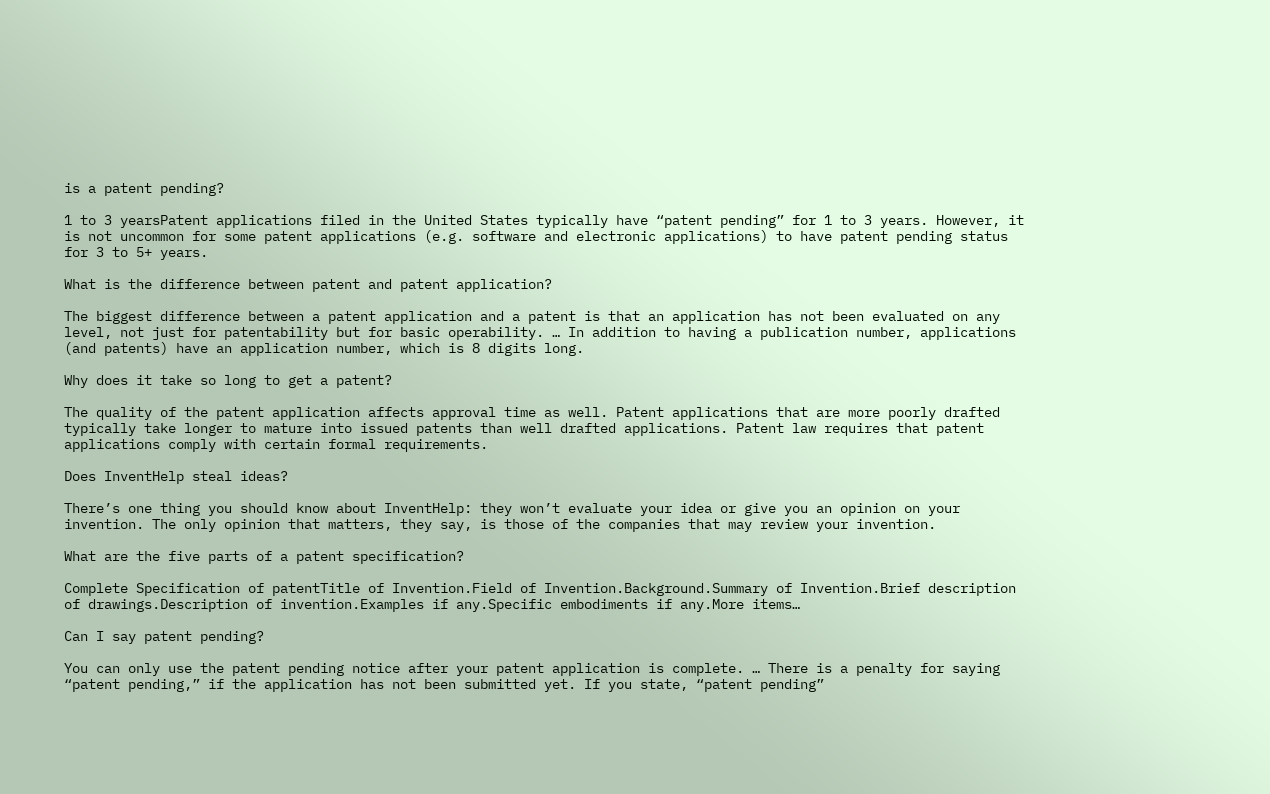is a patent pending?

1 to 3 yearsPatent applications filed in the United States typically have “patent pending” for 1 to 3 years. However, it is not uncommon for some patent applications (e.g. software and electronic applications) to have patent pending status for 3 to 5+ years.

What is the difference between patent and patent application?

The biggest difference between a patent application and a patent is that an application has not been evaluated on any level, not just for patentability but for basic operability. … In addition to having a publication number, applications (and patents) have an application number, which is 8 digits long.

Why does it take so long to get a patent?

The quality of the patent application affects approval time as well. Patent applications that are more poorly drafted typically take longer to mature into issued patents than well drafted applications. Patent law requires that patent applications comply with certain formal requirements.

Does InventHelp steal ideas?

There’s one thing you should know about InventHelp: they won’t evaluate your idea or give you an opinion on your invention. The only opinion that matters, they say, is those of the companies that may review your invention.

What are the five parts of a patent specification?

Complete Specification of patentTitle of Invention.Field of Invention.Background.Summary of Invention.Brief description of drawings.Description of invention.Examples if any.Specific embodiments if any.More items…

Can I say patent pending?

You can only use the patent pending notice after your patent application is complete. … There is a penalty for saying “patent pending,” if the application has not been submitted yet. If you state, “patent pending”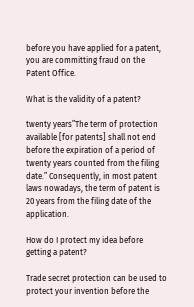before you have applied for a patent, you are committing fraud on the Patent Office.

What is the validity of a patent?

twenty years”The term of protection available [for patents] shall not end before the expiration of a period of twenty years counted from the filing date.” Consequently, in most patent laws nowadays, the term of patent is 20 years from the filing date of the application.

How do I protect my idea before getting a patent?

Trade secret protection can be used to protect your invention before the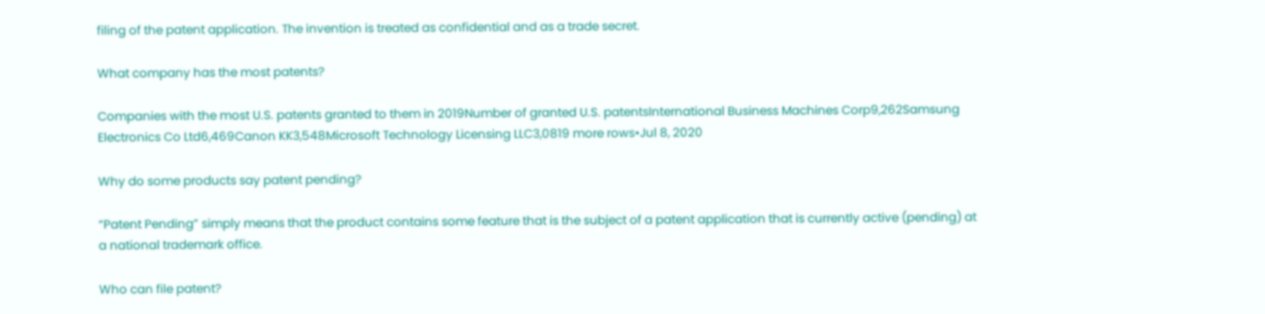filing of the patent application. The invention is treated as confidential and as a trade secret.

What company has the most patents?

Companies with the most U.S. patents granted to them in 2019Number of granted U.S. patentsInternational Business Machines Corp9,262Samsung Electronics Co Ltd6,469Canon KK3,548Microsoft Technology Licensing LLC3,0819 more rows•Jul 8, 2020

Why do some products say patent pending?

“Patent Pending” simply means that the product contains some feature that is the subject of a patent application that is currently active (pending) at a national trademark office.

Who can file patent?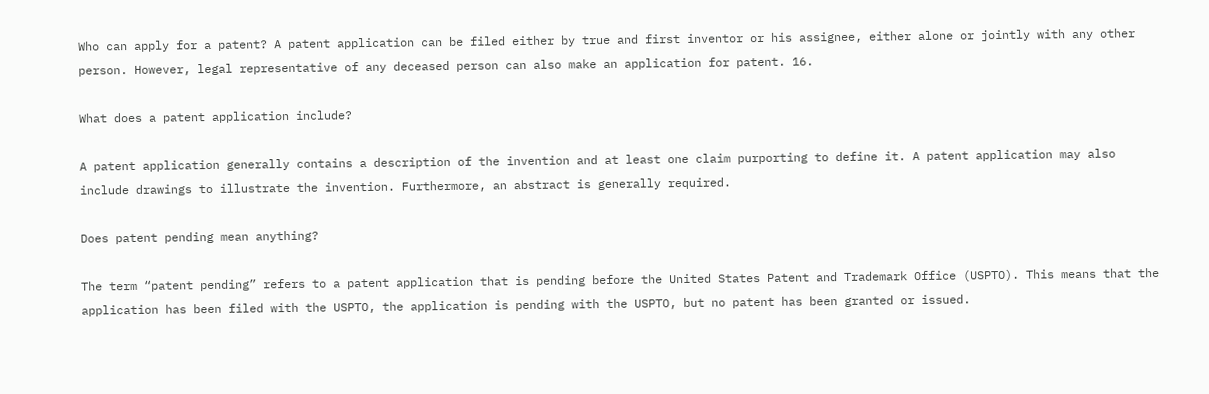Who can apply for a patent? A patent application can be filed either by true and first inventor or his assignee, either alone or jointly with any other person. However, legal representative of any deceased person can also make an application for patent. 16.

What does a patent application include?

A patent application generally contains a description of the invention and at least one claim purporting to define it. A patent application may also include drawings to illustrate the invention. Furthermore, an abstract is generally required.

Does patent pending mean anything?

The term “patent pending” refers to a patent application that is pending before the United States Patent and Trademark Office (USPTO). This means that the application has been filed with the USPTO, the application is pending with the USPTO, but no patent has been granted or issued.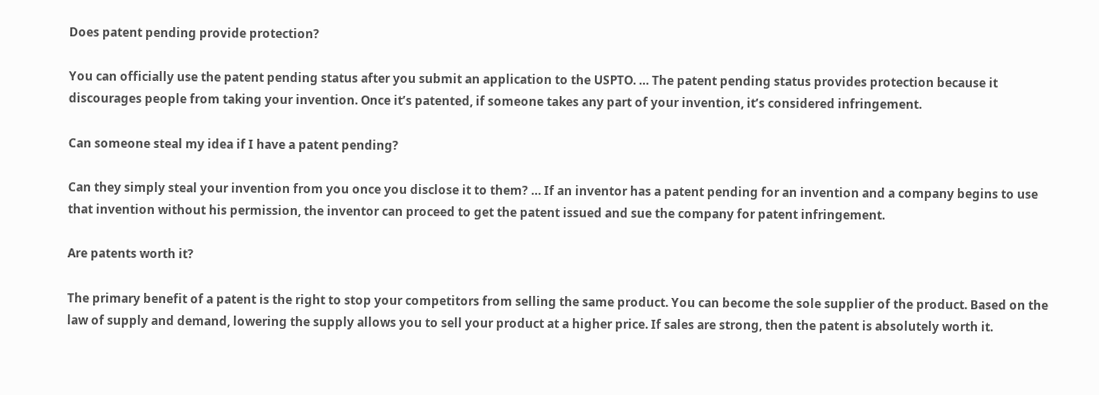Does patent pending provide protection?

You can officially use the patent pending status after you submit an application to the USPTO. … The patent pending status provides protection because it discourages people from taking your invention. Once it’s patented, if someone takes any part of your invention, it’s considered infringement.

Can someone steal my idea if I have a patent pending?

Can they simply steal your invention from you once you disclose it to them? … If an inventor has a patent pending for an invention and a company begins to use that invention without his permission, the inventor can proceed to get the patent issued and sue the company for patent infringement.

Are patents worth it?

The primary benefit of a patent is the right to stop your competitors from selling the same product. You can become the sole supplier of the product. Based on the law of supply and demand, lowering the supply allows you to sell your product at a higher price. If sales are strong, then the patent is absolutely worth it.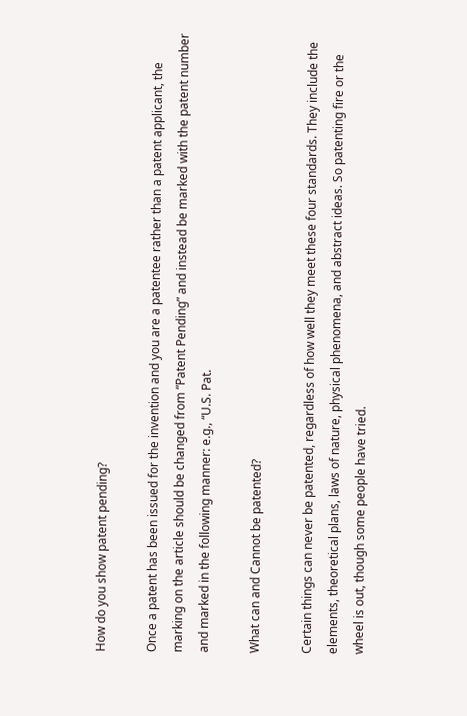How do you show patent pending?

Once a patent has been issued for the invention and you are a patentee rather than a patent applicant, the marking on the article should be changed from “Patent Pending” and instead be marked with the patent number and marked in the following manner: e.g., “U.S. Pat.

What can and Cannot be patented?

Certain things can never be patented, regardless of how well they meet these four standards. They include the elements, theoretical plans, laws of nature, physical phenomena, and abstract ideas. So patenting fire or the wheel is out, though some people have tried.